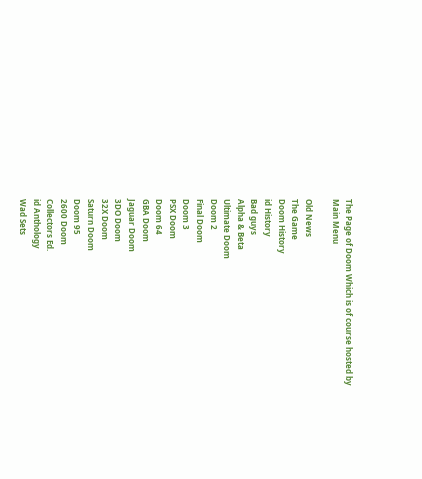The Page of Doom Which is of course hosted by
Main Menu

Old News
The Game
Doom History
id History
Bad guys
Alpha & Beta
Ultimate Doom
Doom 2
Final Doom
Doom 3
PSX Doom
Doom 64
GBA Doom
Jaguar Doom
3DO Doom
32X Doom
Saturn Doom
Doom 95
2600 Doom
Collectors Ed.
id Anthology
Wad Sets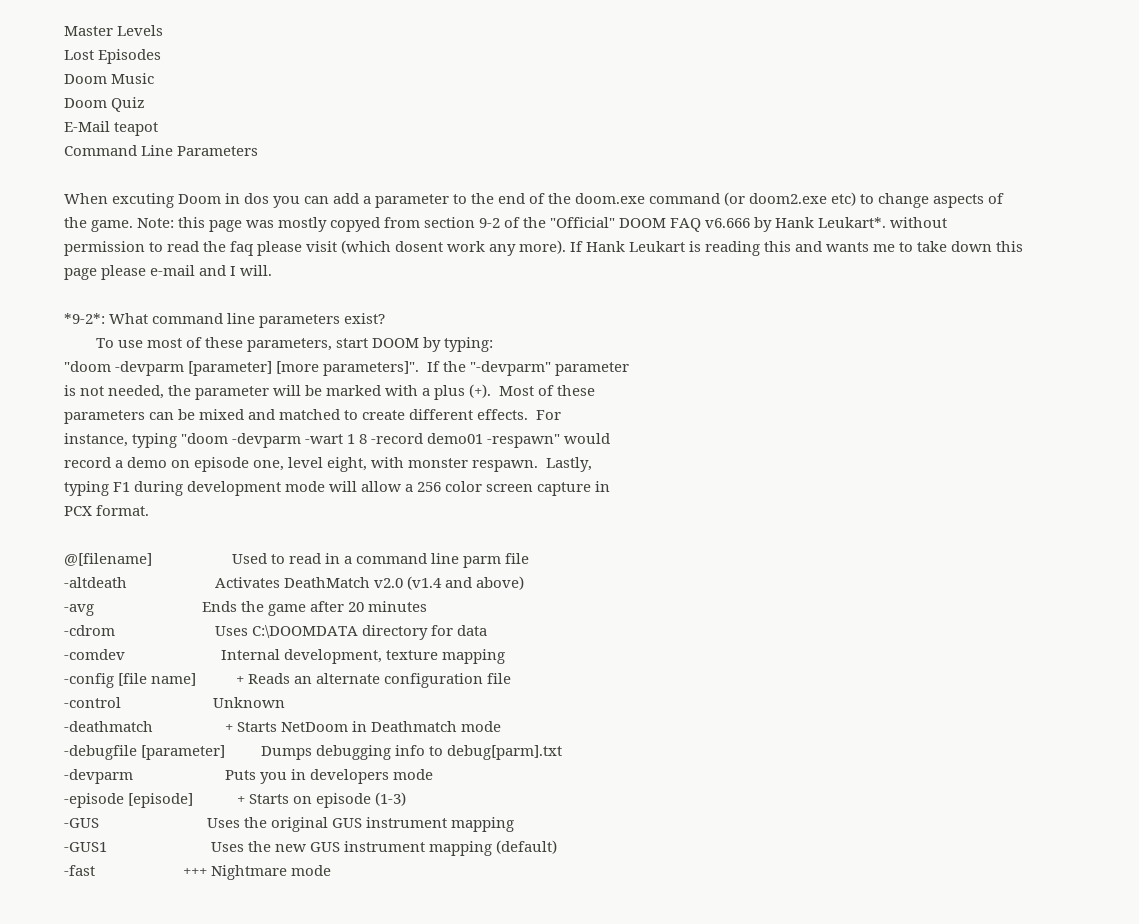Master Levels
Lost Episodes
Doom Music
Doom Quiz
E-Mail teapot
Command Line Parameters

When excuting Doom in dos you can add a parameter to the end of the doom.exe command (or doom2.exe etc) to change aspects of the game. Note: this page was mostly copyed from section 9-2 of the "Official" DOOM FAQ v6.666 by Hank Leukart*. without permission to read the faq please visit (which dosent work any more). If Hank Leukart is reading this and wants me to take down this page please e-mail and I will.

*9-2*: What command line parameters exist?
        To use most of these parameters, start DOOM by typing:
"doom -devparm [parameter] [more parameters]".  If the "-devparm" parameter
is not needed, the parameter will be marked with a plus (+).  Most of these
parameters can be mixed and matched to create different effects.  For
instance, typing "doom -devparm -wart 1 8 -record demo01 -respawn" would
record a demo on episode one, level eight, with monster respawn.  Lastly,
typing F1 during development mode will allow a 256 color screen capture in
PCX format.

@[filename]                    Used to read in a command line parm file
-altdeath                      Activates DeathMatch v2.0 (v1.4 and above)
-avg                           Ends the game after 20 minutes
-cdrom                         Uses C:\DOOMDATA directory for data
-comdev                        Internal development, texture mapping
-config [file name]          + Reads an alternate configuration file
-control                       Unknown
-deathmatch                  + Starts NetDoom in Deathmatch mode
-debugfile [parameter]         Dumps debugging info to debug[parm].txt
-devparm                       Puts you in developers mode
-episode [episode]           + Starts on episode (1-3)
-GUS                           Uses the original GUS instrument mapping
-GUS1                          Uses the new GUS instrument mapping (default)
-fast                      +++ Nightmare mode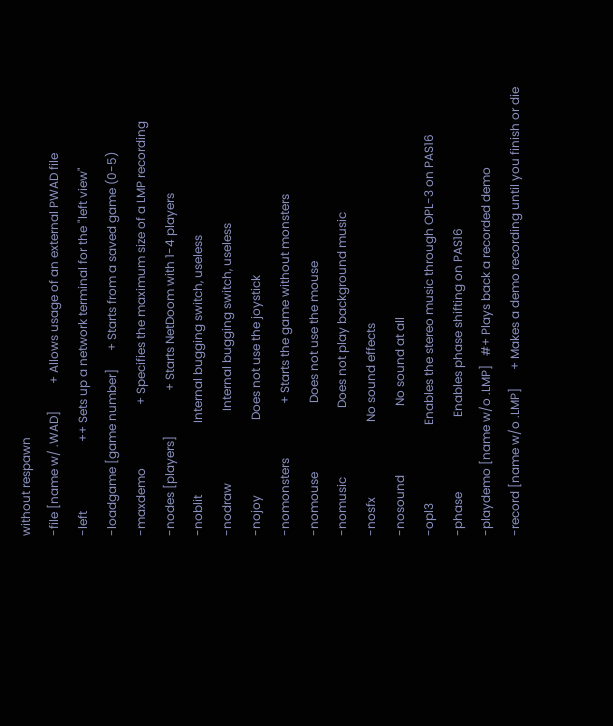without respawn
-file [name w/ .WAD]         + Allows usage of an external PWAD file
-left                       ++ Sets up a network terminal for the "left view"
-loadgame [game number]      + Starts from a saved game (0-5)
-maxdemo                     + Specifies the maximum size of a LMP recording
-nodes [players]               + Starts NetDoom with 1-4 players
-noblit                        Internal bugging switch, useless
-nodraw                        Internal bugging switch, useless
-nojoy                         Does not use the joystick
-nomonsters                  + Starts the game without monsters
-nomouse                       Does not use the mouse
-nomusic                       Does not play background music
-nosfx                         No sound effects
-nosound                       No sound at all
-opl3                          Enables the stereo music through OPL-3 on PAS16
-phase                         Enables phase shifting on PAS16
-playdemo [name w/o .LMP]   #+ Plays back a recorded demo
-record [name w/o .LMP]      + Makes a demo recording until you finish or die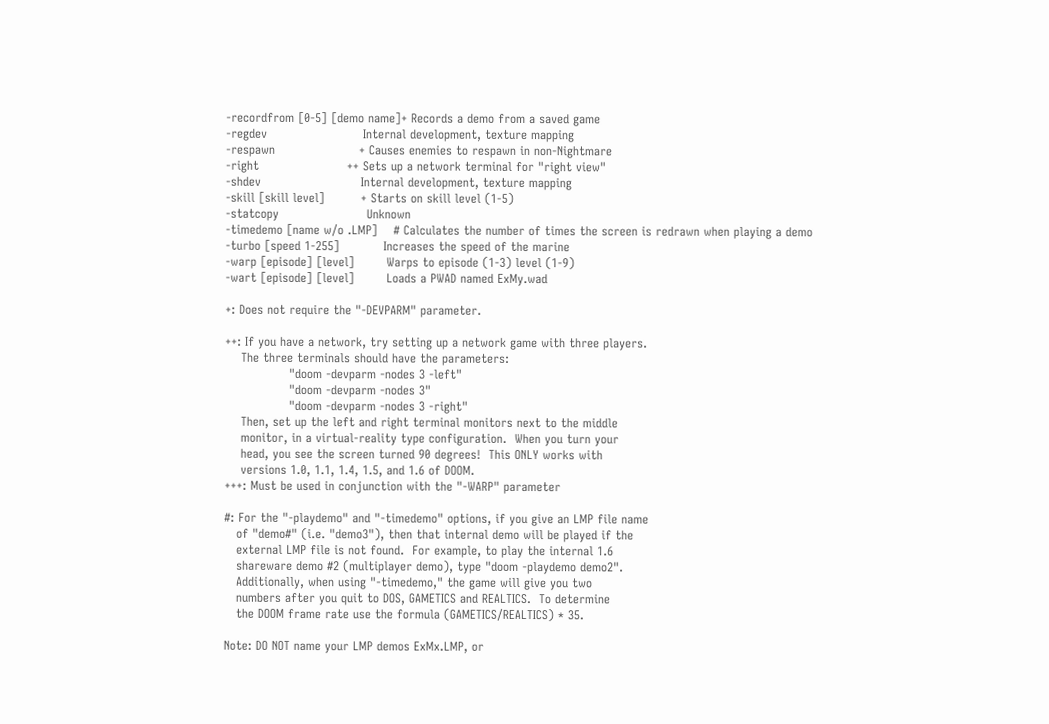-recordfrom [0-5] [demo name]+ Records a demo from a saved game
-regdev                        Internal development, texture mapping
-respawn                     + Causes enemies to respawn in non-Nightmare
-right                      ++ Sets up a network terminal for "right view"
-shdev                         Internal development, texture mapping
-skill [skill level]         + Starts on skill level (1-5)
-statcopy                      Unknown
-timedemo [name w/o .LMP]    # Calculates the number of times the screen is redrawn when playing a demo
-turbo [speed 1-255]           Increases the speed of the marine
-warp [episode] [level]        Warps to episode (1-3) level (1-9)
-wart [episode] [level]        Loads a PWAD named ExMy.wad

+: Does not require the "-DEVPARM" parameter.

++: If you have a network, try setting up a network game with three players.
    The three terminals should have the parameters:
                "doom -devparm -nodes 3 -left"
                "doom -devparm -nodes 3"
                "doom -devparm -nodes 3 -right"
    Then, set up the left and right terminal monitors next to the middle
    monitor, in a virtual-reality type configuration.  When you turn your
    head, you see the screen turned 90 degrees!  This ONLY works with
    versions 1.0, 1.1, 1.4, 1.5, and 1.6 of DOOM.
+++: Must be used in conjunction with the "-WARP" parameter

#: For the "-playdemo" and "-timedemo" options, if you give an LMP file name
   of "demo#" (i.e. "demo3"), then that internal demo will be played if the
   external LMP file is not found.  For example, to play the internal 1.6
   shareware demo #2 (multiplayer demo), type "doom -playdemo demo2".
   Additionally, when using "-timedemo," the game will give you two
   numbers after you quit to DOS, GAMETICS and REALTICS.  To determine
   the DOOM frame rate use the formula (GAMETICS/REALTICS) * 35.

Note: DO NOT name your LMP demos ExMx.LMP, or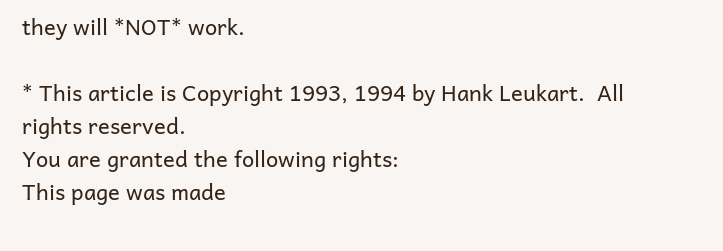they will *NOT* work.

* This article is Copyright 1993, 1994 by Hank Leukart.  All rights reserved.
You are granted the following rights:
This page was made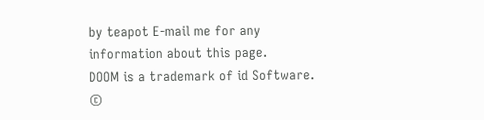by teapot E-mail me for any information about this page.
DOOM is a trademark of id Software. ©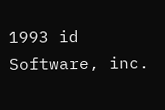1993 id Software, inc.